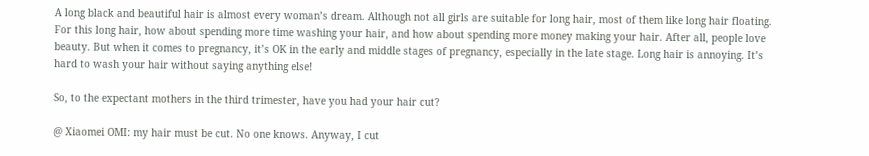A long black and beautiful hair is almost every woman’s dream. Although not all girls are suitable for long hair, most of them like long hair floating. For this long hair, how about spending more time washing your hair, and how about spending more money making your hair. After all, people love beauty. But when it comes to pregnancy, it’s OK in the early and middle stages of pregnancy, especially in the late stage. Long hair is annoying. It’s hard to wash your hair without saying anything else!

So, to the expectant mothers in the third trimester, have you had your hair cut?

@ Xiaomei OMI: my hair must be cut. No one knows. Anyway, I cut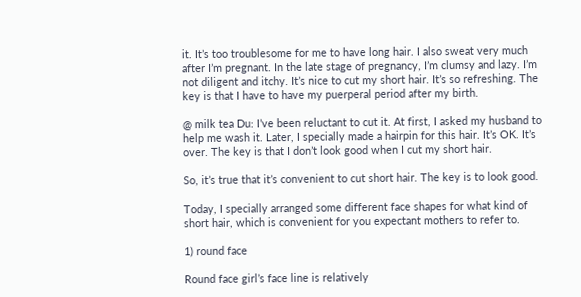it. It’s too troublesome for me to have long hair. I also sweat very much after I’m pregnant. In the late stage of pregnancy, I’m clumsy and lazy. I’m not diligent and itchy. It’s nice to cut my short hair. It’s so refreshing. The key is that I have to have my puerperal period after my birth.

@ milk tea Du: I’ve been reluctant to cut it. At first, I asked my husband to help me wash it. Later, I specially made a hairpin for this hair. It’s OK. It’s over. The key is that I don’t look good when I cut my short hair.

So, it’s true that it’s convenient to cut short hair. The key is to look good.

Today, I specially arranged some different face shapes for what kind of short hair, which is convenient for you expectant mothers to refer to.

1) round face

Round face girl’s face line is relatively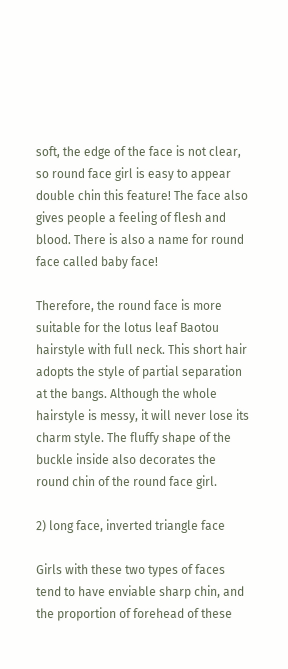soft, the edge of the face is not clear, so round face girl is easy to appear double chin this feature! The face also gives people a feeling of flesh and blood. There is also a name for round face called baby face!

Therefore, the round face is more suitable for the lotus leaf Baotou hairstyle with full neck. This short hair adopts the style of partial separation at the bangs. Although the whole hairstyle is messy, it will never lose its charm style. The fluffy shape of the buckle inside also decorates the round chin of the round face girl.

2) long face, inverted triangle face

Girls with these two types of faces tend to have enviable sharp chin, and the proportion of forehead of these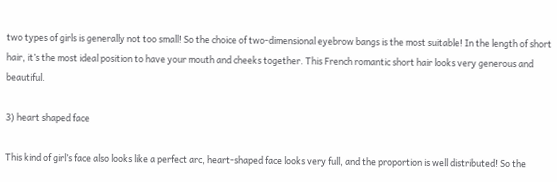two types of girls is generally not too small! So the choice of two-dimensional eyebrow bangs is the most suitable! In the length of short hair, it’s the most ideal position to have your mouth and cheeks together. This French romantic short hair looks very generous and beautiful.

3) heart shaped face

This kind of girl’s face also looks like a perfect arc, heart-shaped face looks very full, and the proportion is well distributed! So the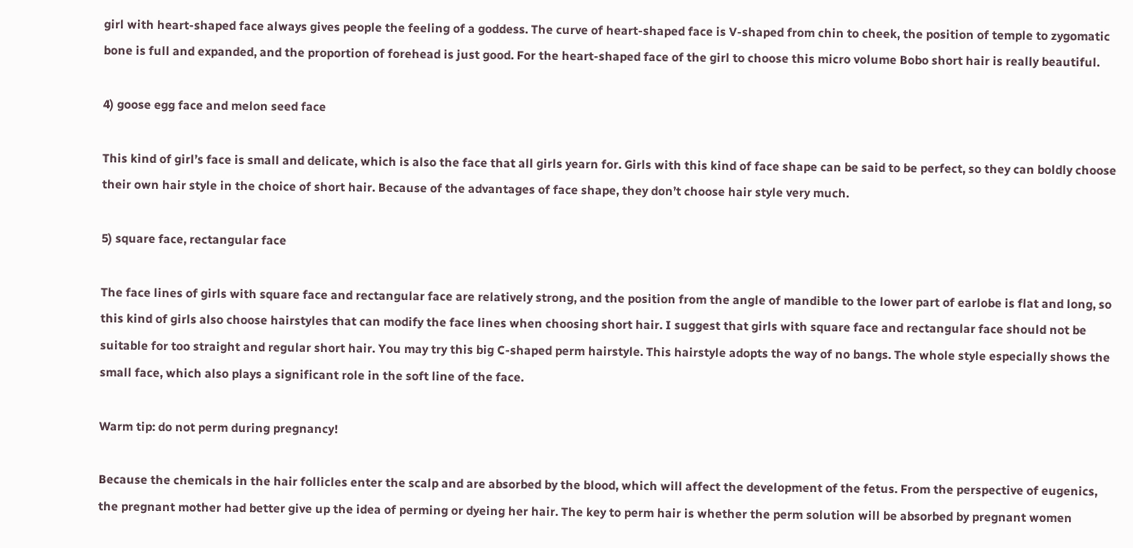girl with heart-shaped face always gives people the feeling of a goddess. The curve of heart-shaped face is V-shaped from chin to cheek, the position of temple to zygomatic bone is full and expanded, and the proportion of forehead is just good. For the heart-shaped face of the girl to choose this micro volume Bobo short hair is really beautiful.

4) goose egg face and melon seed face

This kind of girl’s face is small and delicate, which is also the face that all girls yearn for. Girls with this kind of face shape can be said to be perfect, so they can boldly choose their own hair style in the choice of short hair. Because of the advantages of face shape, they don’t choose hair style very much.

5) square face, rectangular face

The face lines of girls with square face and rectangular face are relatively strong, and the position from the angle of mandible to the lower part of earlobe is flat and long, so this kind of girls also choose hairstyles that can modify the face lines when choosing short hair. I suggest that girls with square face and rectangular face should not be suitable for too straight and regular short hair. You may try this big C-shaped perm hairstyle. This hairstyle adopts the way of no bangs. The whole style especially shows the small face, which also plays a significant role in the soft line of the face.

Warm tip: do not perm during pregnancy!

Because the chemicals in the hair follicles enter the scalp and are absorbed by the blood, which will affect the development of the fetus. From the perspective of eugenics, the pregnant mother had better give up the idea of perming or dyeing her hair. The key to perm hair is whether the perm solution will be absorbed by pregnant women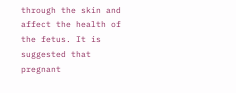through the skin and affect the health of the fetus. It is suggested that pregnant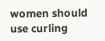women should use curling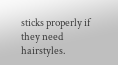sticks properly if they need hairstyles.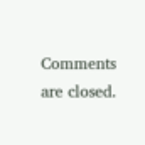Comments are closed.